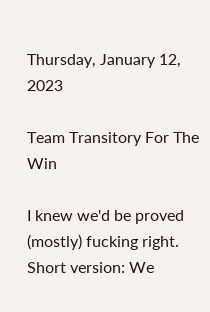Thursday, January 12, 2023

Team Transitory For The Win

I knew we'd be proved (mostly) fucking right. Short version: We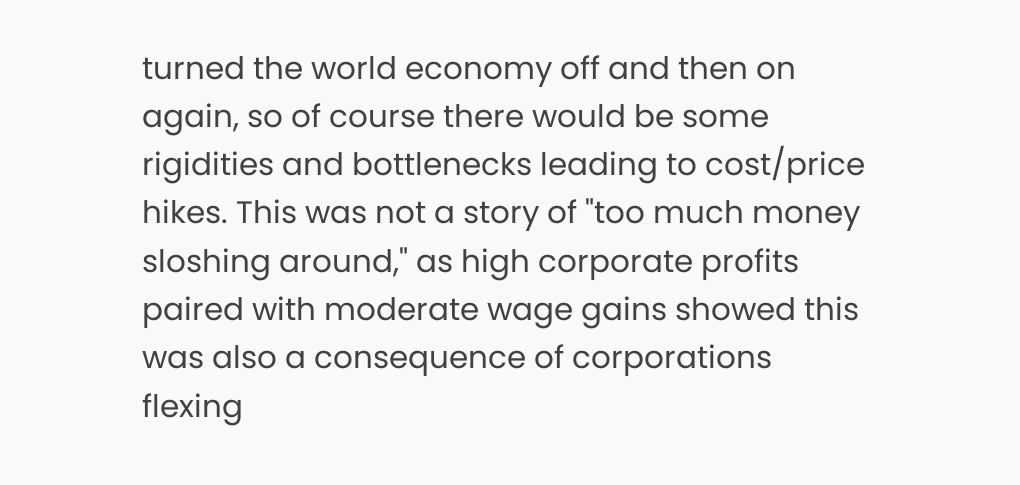turned the world economy off and then on again, so of course there would be some rigidities and bottlenecks leading to cost/price hikes. This was not a story of "too much money sloshing around," as high corporate profits paired with moderate wage gains showed this was also a consequence of corporations flexing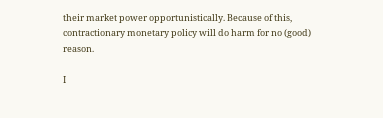their market power opportunistically. Because of this, contractionary monetary policy will do harm for no (good) reason.

I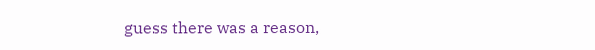guess there was a reason,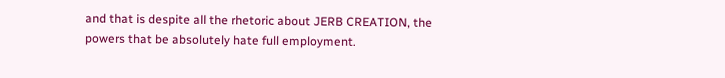and that is despite all the rhetoric about JERB CREATION, the powers that be absolutely hate full employment.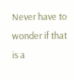Never have to wonder if that is a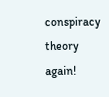conspiracy theory again!